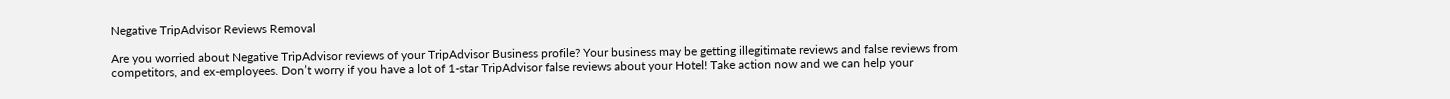Negative TripAdvisor Reviews Removal

Are you worried about Negative TripAdvisor reviews of your TripAdvisor Business profile? Your business may be getting illegitimate reviews and false reviews from competitors, and ex-employees. Don’t worry if you have a lot of 1-star TripAdvisor false reviews about your Hotel! Take action now and we can help your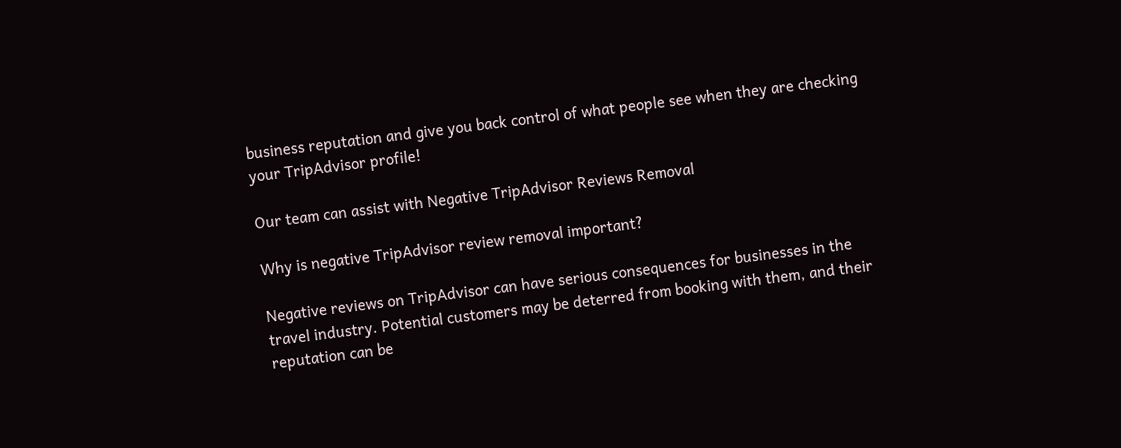business reputation and give you back control of what people see when they are checking your TripAdvisor profile!

Our team can assist with Negative TripAdvisor Reviews Removal

Why is negative TripAdvisor review removal important?

Negative reviews on TripAdvisor can have serious consequences for businesses in the travel industry. Potential customers may be deterred from booking with them, and their reputation can be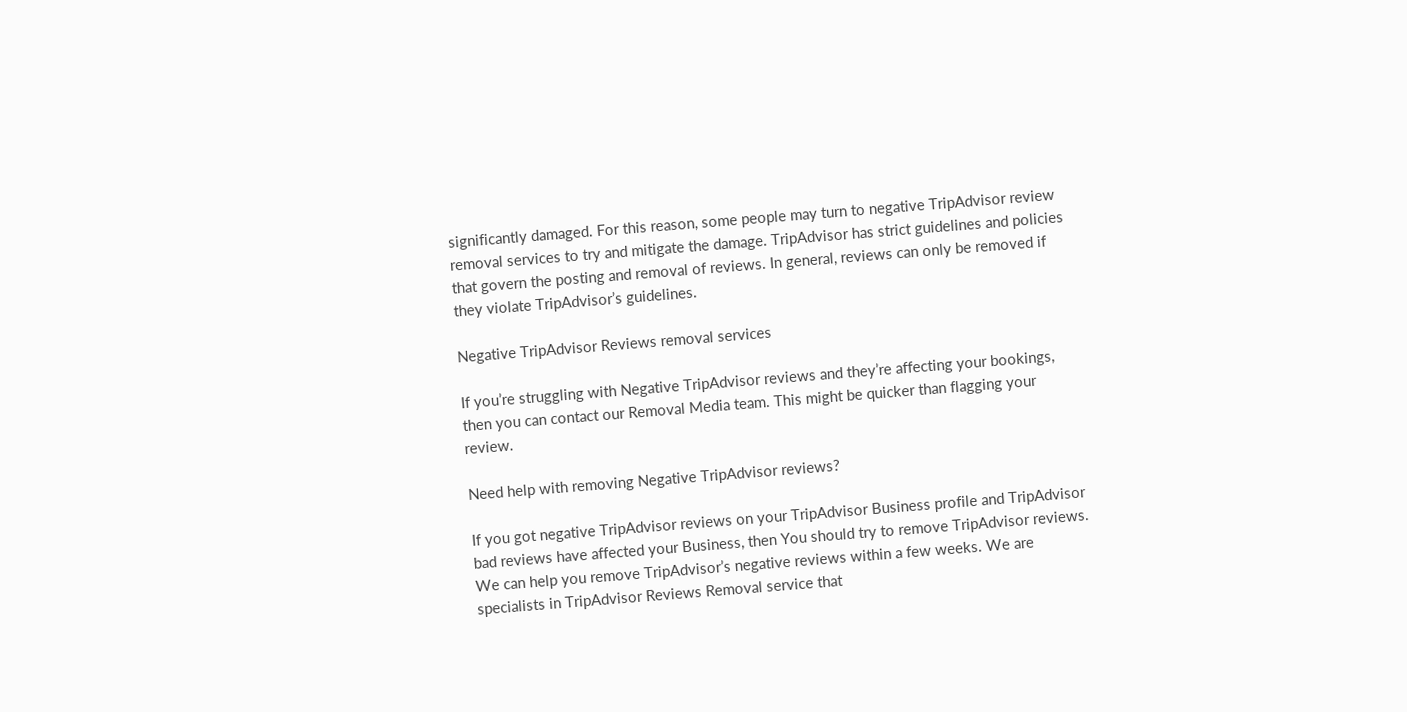significantly damaged. For this reason, some people may turn to negative TripAdvisor review removal services to try and mitigate the damage. TripAdvisor has strict guidelines and policies that govern the posting and removal of reviews. In general, reviews can only be removed if they violate TripAdvisor’s guidelines.

Negative TripAdvisor Reviews removal services

If you’re struggling with Negative TripAdvisor reviews and they’re affecting your bookings, then you can contact our Removal Media team. This might be quicker than flagging your review.

Need help with removing Negative TripAdvisor reviews?

If you got negative TripAdvisor reviews on your TripAdvisor Business profile and TripAdvisor bad reviews have affected your Business, then You should try to remove TripAdvisor reviews. We can help you remove TripAdvisor’s negative reviews within a few weeks. We are specialists in TripAdvisor Reviews Removal service that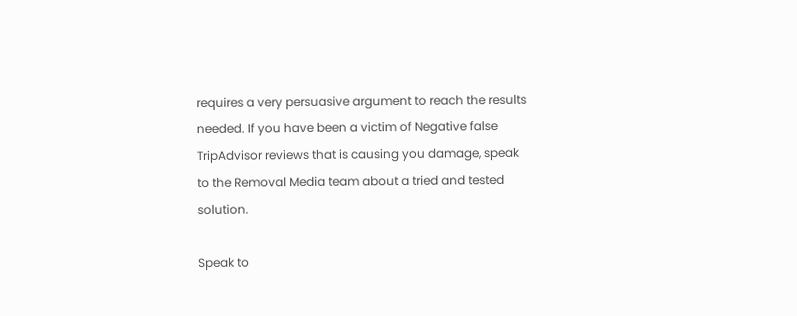requires a very persuasive argument to reach the results needed. If you have been a victim of Negative false TripAdvisor reviews that is causing you damage, speak to the Removal Media team about a tried and tested solution.

Speak to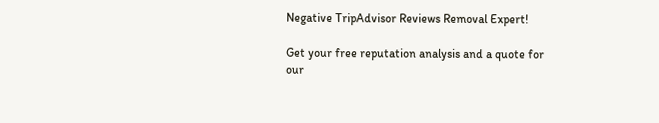Negative TripAdvisor Reviews Removal Expert!

Get your free reputation analysis and a quote for our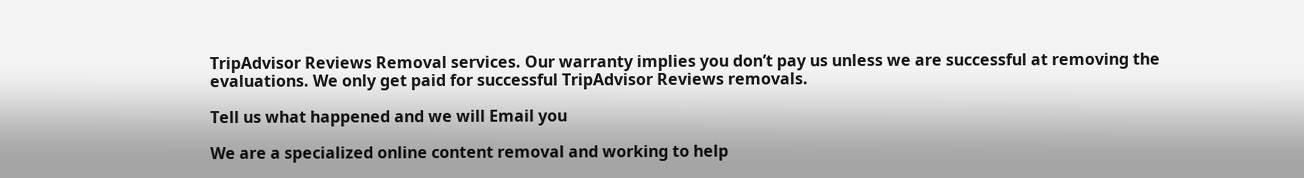TripAdvisor Reviews Removal services. Our warranty implies you don’t pay us unless we are successful at removing the evaluations. We only get paid for successful TripAdvisor Reviews removals.

Tell us what happened and we will Email you

We are a specialized online content removal and working to help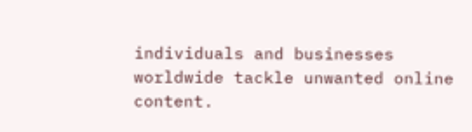individuals and businesses worldwide tackle unwanted online content.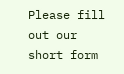Please fill out our short form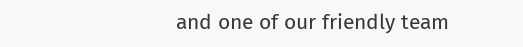and one of our friendly team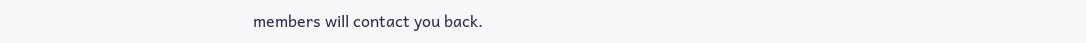members will contact you back.